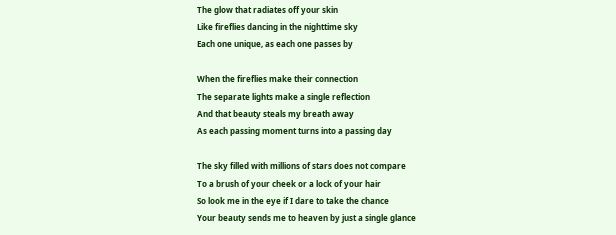The glow that radiates off your skin
Like fireflies dancing in the nighttime sky
Each one unique, as each one passes by

When the fireflies make their connection
The separate lights make a single reflection
And that beauty steals my breath away
As each passing moment turns into a passing day

The sky filled with millions of stars does not compare
To a brush of your cheek or a lock of your hair
So look me in the eye if I dare to take the chance
Your beauty sends me to heaven by just a single glance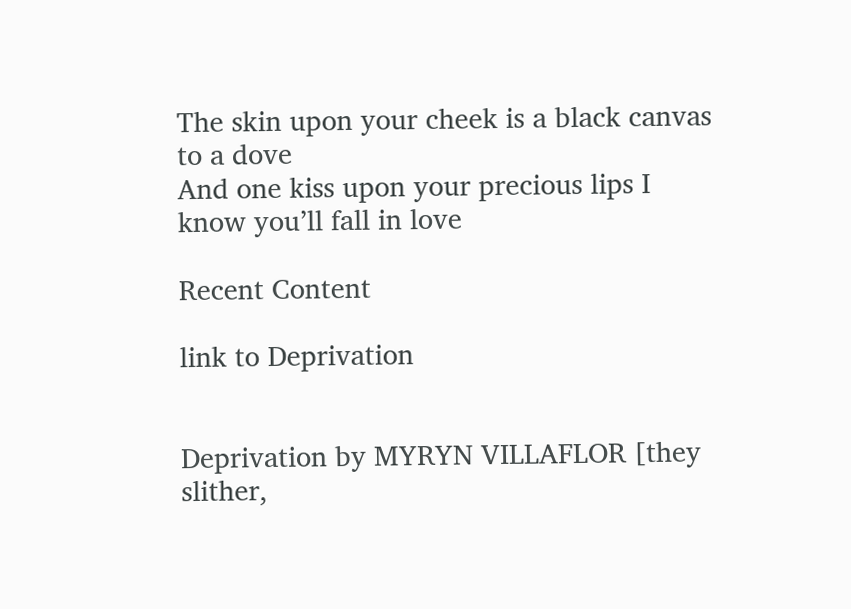The skin upon your cheek is a black canvas to a dove
And one kiss upon your precious lips I know you’ll fall in love

Recent Content

link to Deprivation


Deprivation by MYRYN VILLAFLOR [they slither,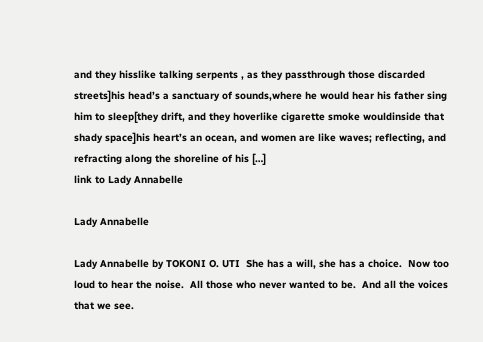and they hisslike talking serpents , as they passthrough those discarded streets]his head’s a sanctuary of sounds,where he would hear his father sing him to sleep[they drift, and they hoverlike cigarette smoke wouldinside that shady space]his heart’s an ocean, and women are like waves; reflecting, and refracting along the shoreline of his […]
link to Lady Annabelle

Lady Annabelle

Lady Annabelle by TOKONI O. UTI  She has a will, she has a choice.  Now too loud to hear the noise.  All those who never wanted to be.  And all the voices that we see.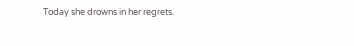Today she drowns in her regrets.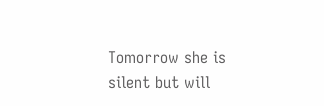Tomorrow she is silent but will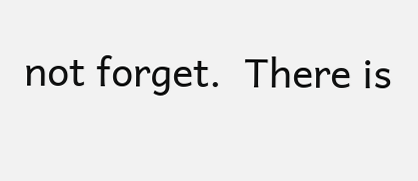not forget.  There is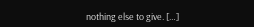nothing else to give. […]